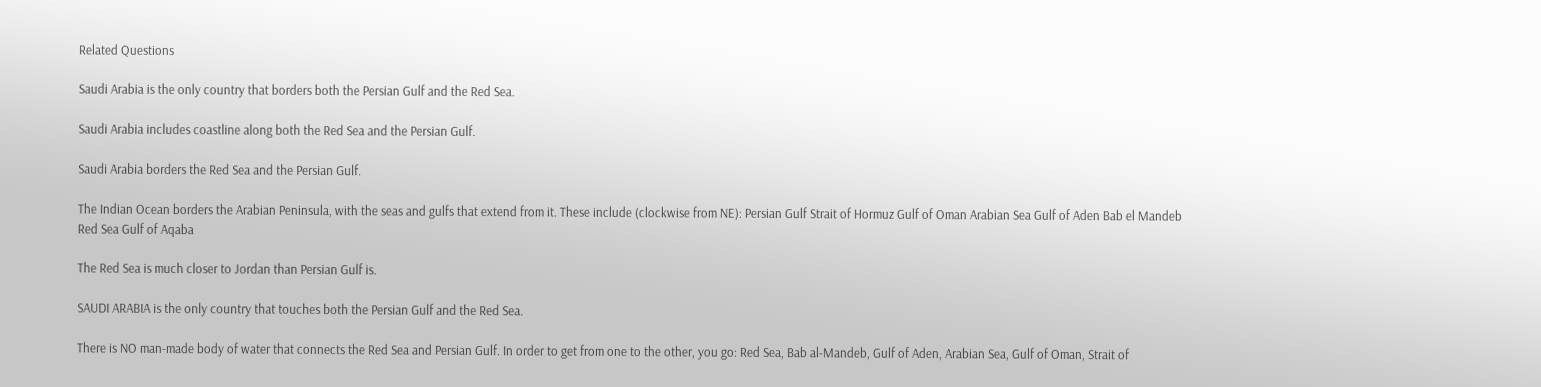Related Questions

Saudi Arabia is the only country that borders both the Persian Gulf and the Red Sea.

Saudi Arabia includes coastline along both the Red Sea and the Persian Gulf.

Saudi Arabia borders the Red Sea and the Persian Gulf.

The Indian Ocean borders the Arabian Peninsula, with the seas and gulfs that extend from it. These include (clockwise from NE): Persian Gulf Strait of Hormuz Gulf of Oman Arabian Sea Gulf of Aden Bab el Mandeb Red Sea Gulf of Aqaba

The Red Sea is much closer to Jordan than Persian Gulf is.

SAUDI ARABIA is the only country that touches both the Persian Gulf and the Red Sea.

There is NO man-made body of water that connects the Red Sea and Persian Gulf. In order to get from one to the other, you go: Red Sea, Bab al-Mandeb, Gulf of Aden, Arabian Sea, Gulf of Oman, Strait of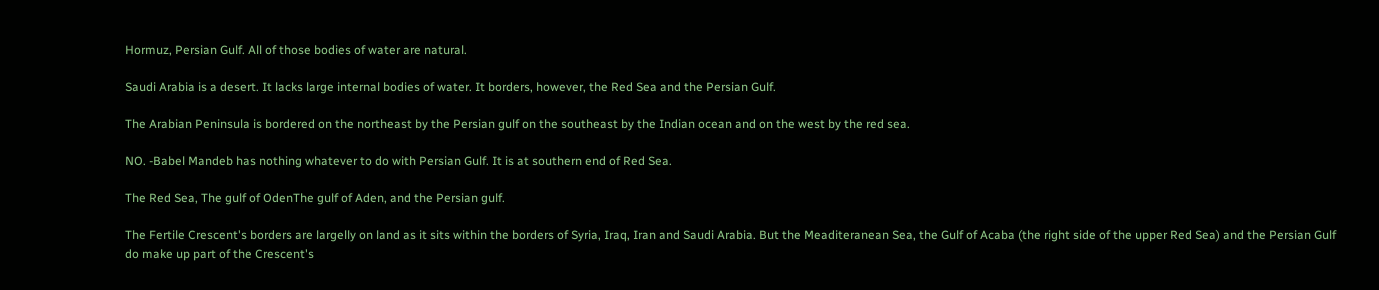Hormuz, Persian Gulf. All of those bodies of water are natural.

Saudi Arabia is a desert. It lacks large internal bodies of water. It borders, however, the Red Sea and the Persian Gulf.

The Arabian Peninsula is bordered on the northeast by the Persian gulf on the southeast by the Indian ocean and on the west by the red sea.

NO. -Babel Mandeb has nothing whatever to do with Persian Gulf. It is at southern end of Red Sea.

The Red Sea, The gulf of OdenThe gulf of Aden, and the Persian gulf.

The Fertile Crescent's borders are largelly on land as it sits within the borders of Syria, Iraq, Iran and Saudi Arabia. But the Meaditeranean Sea, the Gulf of Acaba (the right side of the upper Red Sea) and the Persian Gulf do make up part of the Crescent's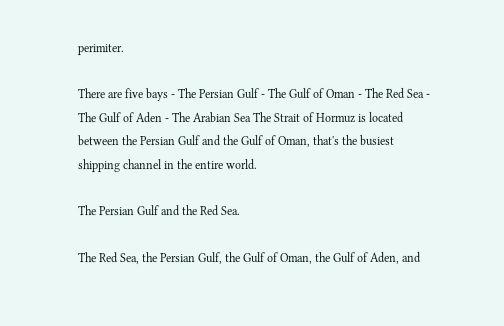perimiter.

There are five bays - The Persian Gulf - The Gulf of Oman - The Red Sea - The Gulf of Aden - The Arabian Sea The Strait of Hormuz is located between the Persian Gulf and the Gulf of Oman, that's the busiest shipping channel in the entire world.

The Persian Gulf and the Red Sea.

The Red Sea, the Persian Gulf, the Gulf of Oman, the Gulf of Aden, and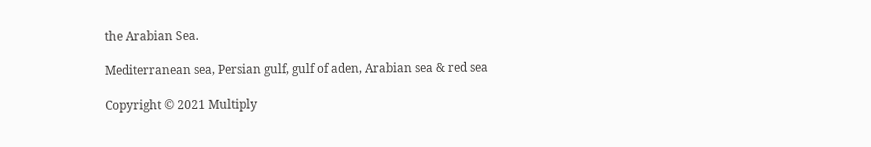the Arabian Sea.

Mediterranean sea, Persian gulf, gulf of aden, Arabian sea & red sea

Copyright © 2021 Multiply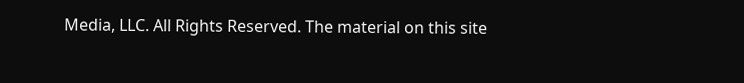Media, LLC. All Rights Reserved. The material on this site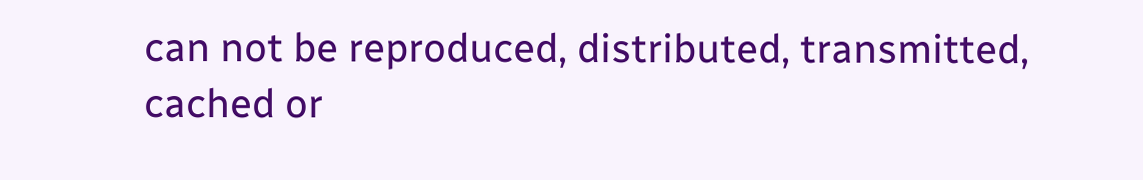can not be reproduced, distributed, transmitted, cached or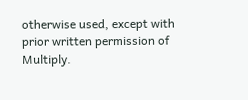otherwise used, except with prior written permission of Multiply.